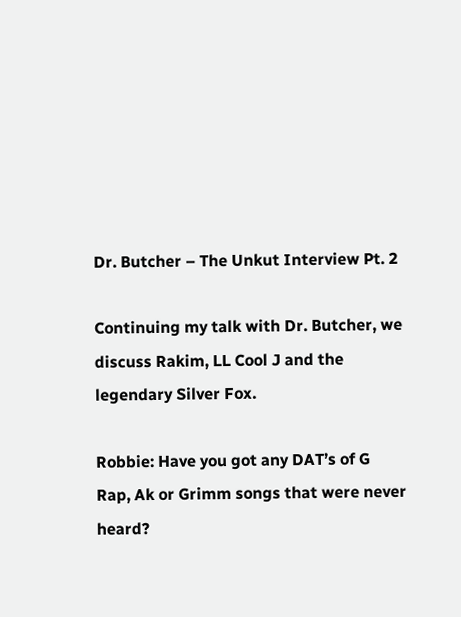Dr. Butcher – The Unkut Interview Pt. 2

Continuing my talk with Dr. Butcher, we discuss Rakim, LL Cool J and the legendary Silver Fox.

Robbie: Have you got any DAT’s of G Rap, Ak or Grimm songs that were never heard?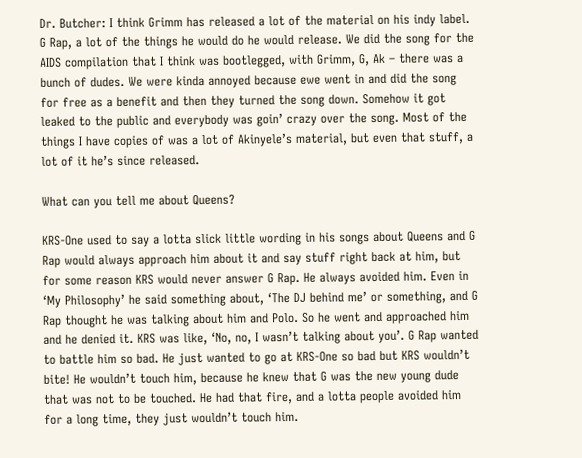Dr. Butcher: I think Grimm has released a lot of the material on his indy label. G Rap, a lot of the things he would do he would release. We did the song for the AIDS compilation that I think was bootlegged, with Grimm, G, Ak – there was a bunch of dudes. We were kinda annoyed because ewe went in and did the song for free as a benefit and then they turned the song down. Somehow it got leaked to the public and everybody was goin’ crazy over the song. Most of the things I have copies of was a lot of Akinyele’s material, but even that stuff, a lot of it he’s since released.

What can you tell me about Queens?

KRS-One used to say a lotta slick little wording in his songs about Queens and G Rap would always approach him about it and say stuff right back at him, but for some reason KRS would never answer G Rap. He always avoided him. Even in ‘My Philosophy’ he said something about, ‘The DJ behind me’ or something, and G Rap thought he was talking about him and Polo. So he went and approached him and he denied it. KRS was like, ‘No, no, I wasn’t talking about you’. G Rap wanted to battle him so bad. He just wanted to go at KRS-One so bad but KRS wouldn’t bite! He wouldn’t touch him, because he knew that G was the new young dude that was not to be touched. He had that fire, and a lotta people avoided him for a long time, they just wouldn’t touch him.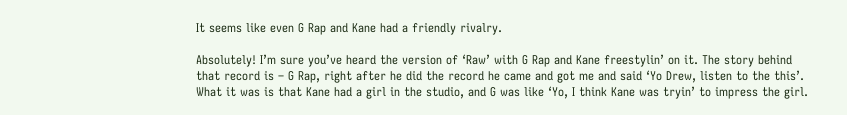It seems like even G Rap and Kane had a friendly rivalry.

Absolutely! I’m sure you’ve heard the version of ‘Raw’ with G Rap and Kane freestylin’ on it. The story behind that record is – G Rap, right after he did the record he came and got me and said ‘Yo Drew, listen to the this’. What it was is that Kane had a girl in the studio, and G was like ‘Yo, I think Kane was tryin’ to impress the girl.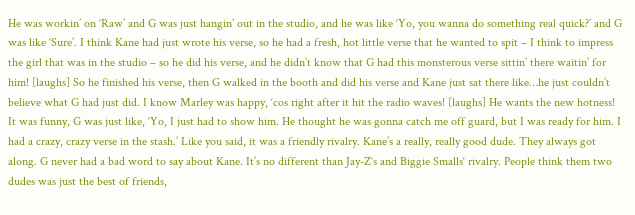He was workin’ on ‘Raw’ and G was just hangin’ out in the studio, and he was like ‘Yo, you wanna do something real quick?’ and G was like ‘Sure’. I think Kane had just wrote his verse, so he had a fresh, hot little verse that he wanted to spit – I think to impress the girl that was in the studio – so he did his verse, and he didn’t know that G had this monsterous verse sittin’ there waitin’ for him! [laughs] So he finished his verse, then G walked in the booth and did his verse and Kane just sat there like…he just couldn’t believe what G had just did. I know Marley was happy, ‘cos right after it hit the radio waves! [laughs] He wants the new hotness! It was funny, G was just like, ‘Yo, I just had to show him. He thought he was gonna catch me off guard, but I was ready for him. I had a crazy, crazy verse in the stash.’ Like you said, it was a friendly rivalry. Kane’s a really, really good dude. They always got along. G never had a bad word to say about Kane. It’s no different than Jay-Z‘s and Biggie Smalls‘ rivalry. People think them two dudes was just the best of friends,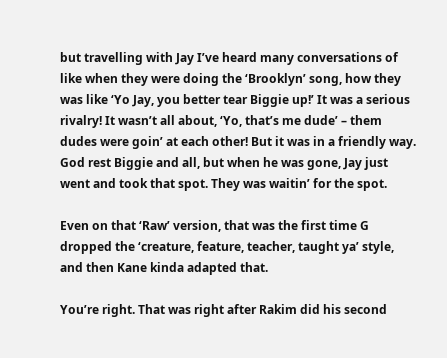but travelling with Jay I’ve heard many conversations of like when they were doing the ‘Brooklyn’ song, how they was like ‘Yo Jay, you better tear Biggie up!’ It was a serious rivalry! It wasn’t all about, ‘Yo, that’s me dude’ – them dudes were goin’ at each other! But it was in a friendly way. God rest Biggie and all, but when he was gone, Jay just went and took that spot. They was waitin’ for the spot.

Even on that ‘Raw’ version, that was the first time G dropped the ‘creature, feature, teacher, taught ya’ style, and then Kane kinda adapted that.

You’re right. That was right after Rakim did his second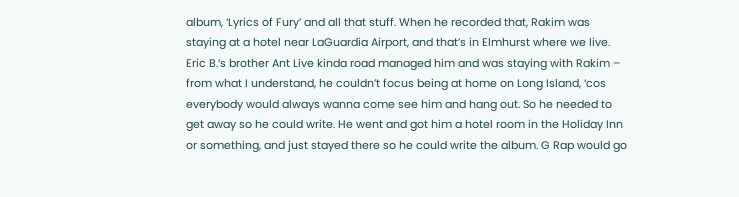album, ‘Lyrics of Fury’ and all that stuff. When he recorded that, Rakim was staying at a hotel near LaGuardia Airport, and that’s in Elmhurst where we live. Eric B.‘s brother Ant Live kinda road managed him and was staying with Rakim – from what I understand, he couldn’t focus being at home on Long Island, ‘cos everybody would always wanna come see him and hang out. So he needed to get away so he could write. He went and got him a hotel room in the Holiday Inn or something, and just stayed there so he could write the album. G Rap would go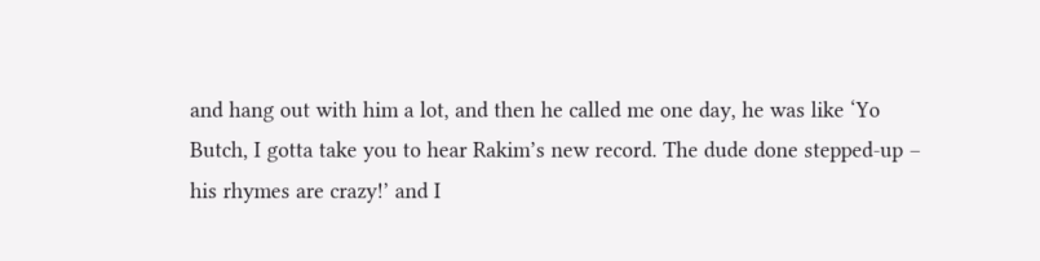and hang out with him a lot, and then he called me one day, he was like ‘Yo Butch, I gotta take you to hear Rakim’s new record. The dude done stepped-up – his rhymes are crazy!’ and I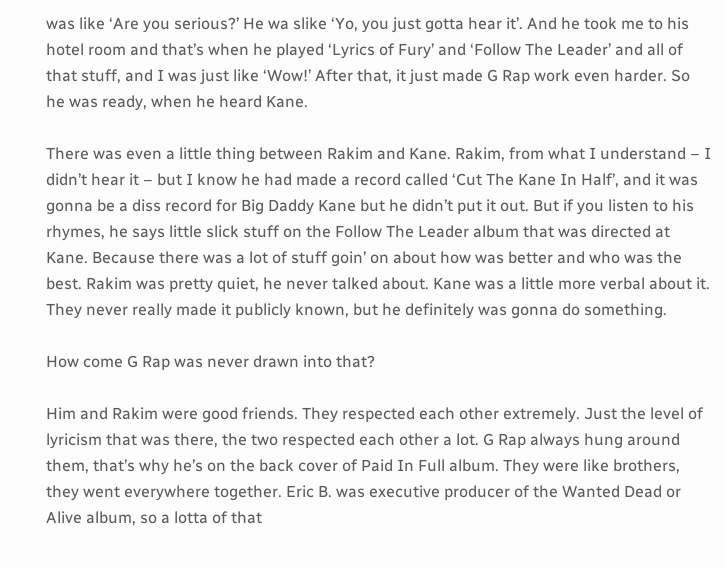was like ‘Are you serious?’ He wa slike ‘Yo, you just gotta hear it’. And he took me to his hotel room and that’s when he played ‘Lyrics of Fury’ and ‘Follow The Leader’ and all of that stuff, and I was just like ‘Wow!’ After that, it just made G Rap work even harder. So he was ready, when he heard Kane.

There was even a little thing between Rakim and Kane. Rakim, from what I understand – I didn’t hear it – but I know he had made a record called ‘Cut The Kane In Half’, and it was gonna be a diss record for Big Daddy Kane but he didn’t put it out. But if you listen to his rhymes, he says little slick stuff on the Follow The Leader album that was directed at Kane. Because there was a lot of stuff goin’ on about how was better and who was the best. Rakim was pretty quiet, he never talked about. Kane was a little more verbal about it. They never really made it publicly known, but he definitely was gonna do something.

How come G Rap was never drawn into that?

Him and Rakim were good friends. They respected each other extremely. Just the level of lyricism that was there, the two respected each other a lot. G Rap always hung around them, that’s why he’s on the back cover of Paid In Full album. They were like brothers, they went everywhere together. Eric B. was executive producer of the Wanted Dead or Alive album, so a lotta of that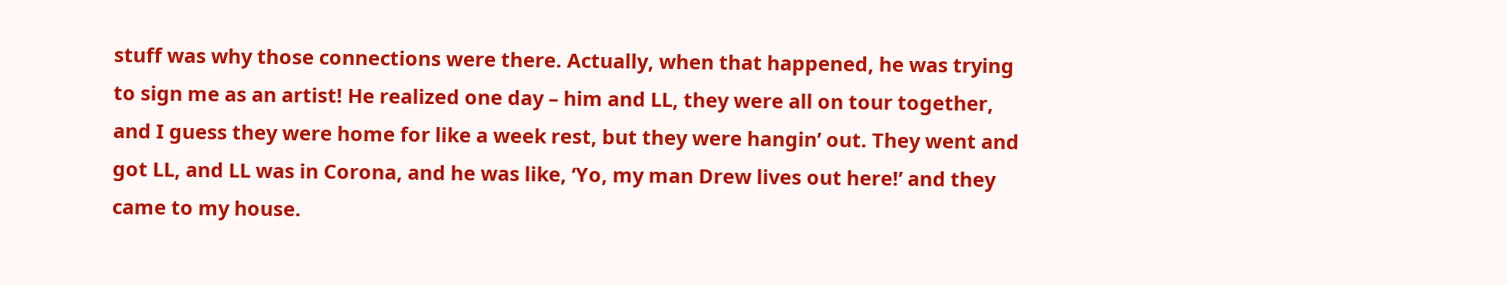stuff was why those connections were there. Actually, when that happened, he was trying to sign me as an artist! He realized one day – him and LL, they were all on tour together, and I guess they were home for like a week rest, but they were hangin’ out. They went and got LL, and LL was in Corona, and he was like, ‘Yo, my man Drew lives out here!’ and they came to my house.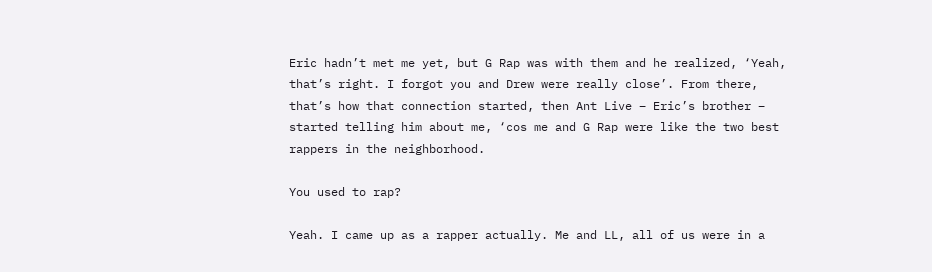Eric hadn’t met me yet, but G Rap was with them and he realized, ‘Yeah, that’s right. I forgot you and Drew were really close’. From there, that’s how that connection started, then Ant Live – Eric’s brother – started telling him about me, ‘cos me and G Rap were like the two best rappers in the neighborhood.

You used to rap?

Yeah. I came up as a rapper actually. Me and LL, all of us were in a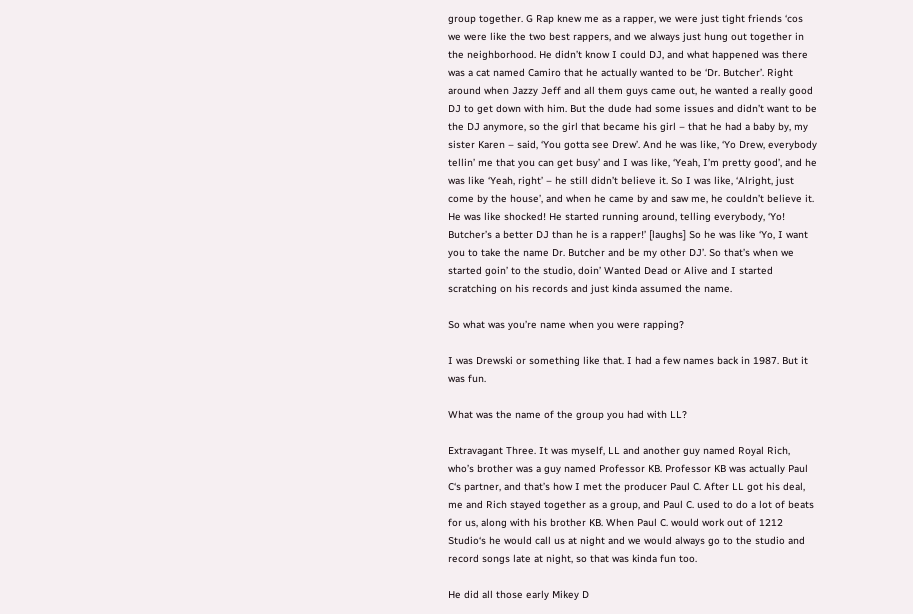group together. G Rap knew me as a rapper, we were just tight friends ‘cos we were like the two best rappers, and we always just hung out together in the neighborhood. He didn’t know I could DJ, and what happened was there was a cat named Camiro that he actually wanted to be ‘Dr. Butcher’. Right around when Jazzy Jeff and all them guys came out, he wanted a really good DJ to get down with him. But the dude had some issues and didn’t want to be the DJ anymore, so the girl that became his girl – that he had a baby by, my sister Karen – said, ‘You gotta see Drew’. And he was like, ‘Yo Drew, everybody tellin’ me that you can get busy’ and I was like, ‘Yeah, I’m pretty good’, and he was like ‘Yeah, right’ – he still didn’t believe it. So I was like, ‘Alright, just come by the house’, and when he came by and saw me, he couldn’t believe it. He was like shocked! He started running around, telling everybody, ‘Yo! Butcher’s a better DJ than he is a rapper!’ [laughs] So he was like ‘Yo, I want you to take the name Dr. Butcher and be my other DJ’. So that’s when we started goin’ to the studio, doin’ Wanted Dead or Alive and I started scratching on his records and just kinda assumed the name.

So what was you’re name when you were rapping?

I was Drewski or something like that. I had a few names back in 1987. But it was fun.

What was the name of the group you had with LL?

Extravagant Three. It was myself, LL and another guy named Royal Rich, who’s brother was a guy named Professor KB. Professor KB was actually Paul C‘s partner, and that’s how I met the producer Paul C. After LL got his deal, me and Rich stayed together as a group, and Paul C. used to do a lot of beats for us, along with his brother KB. When Paul C. would work out of 1212 Studio‘s he would call us at night and we would always go to the studio and record songs late at night, so that was kinda fun too.

He did all those early Mikey D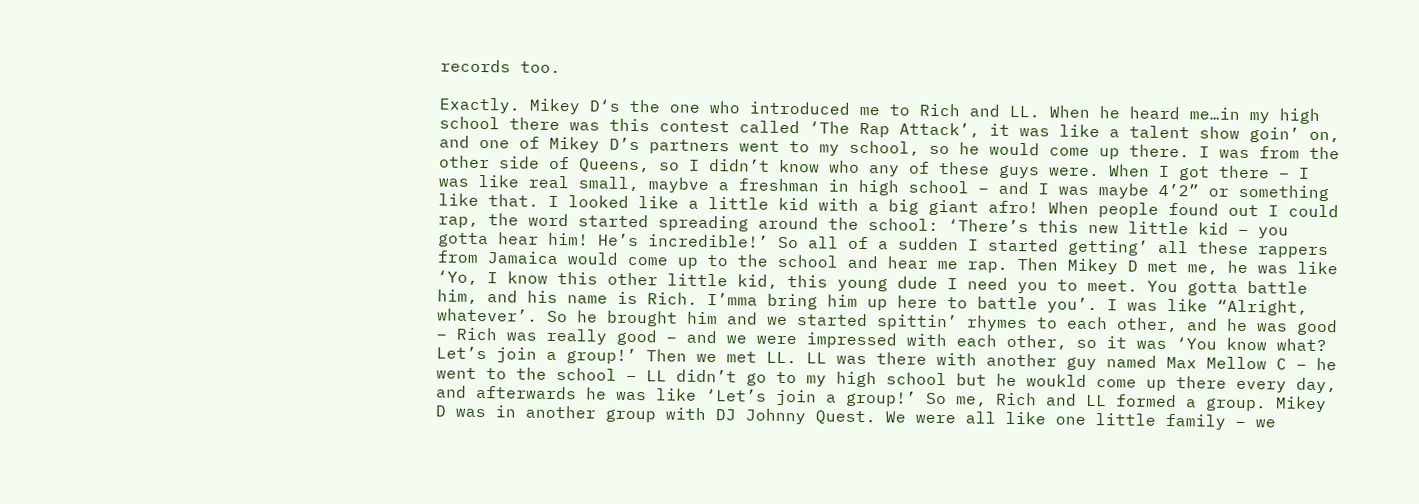records too.

Exactly. Mikey D‘s the one who introduced me to Rich and LL. When he heard me…in my high school there was this contest called ‘The Rap Attack’, it was like a talent show goin’ on, and one of Mikey D’s partners went to my school, so he would come up there. I was from the other side of Queens, so I didn’t know who any of these guys were. When I got there – I was like real small, maybve a freshman in high school – and I was maybe 4’2” or something like that. I looked like a little kid with a big giant afro! When people found out I could rap, the word started spreading around the school: ‘There’s this new little kid – you gotta hear him! He’s incredible!’ So all of a sudden I started getting’ all these rappers from Jamaica would come up to the school and hear me rap. Then Mikey D met me, he was like ‘Yo, I know this other little kid, this young dude I need you to meet. You gotta battle him, and his name is Rich. I’mma bring him up here to battle you’. I was like “Alright, whatever’. So he brought him and we started spittin’ rhymes to each other, and he was good – Rich was really good – and we were impressed with each other, so it was ‘You know what? Let’s join a group!’ Then we met LL. LL was there with another guy named Max Mellow C – he went to the school – LL didn’t go to my high school but he woukld come up there every day, and afterwards he was like ‘Let’s join a group!’ So me, Rich and LL formed a group. Mikey D was in another group with DJ Johnny Quest. We were all like one little family – we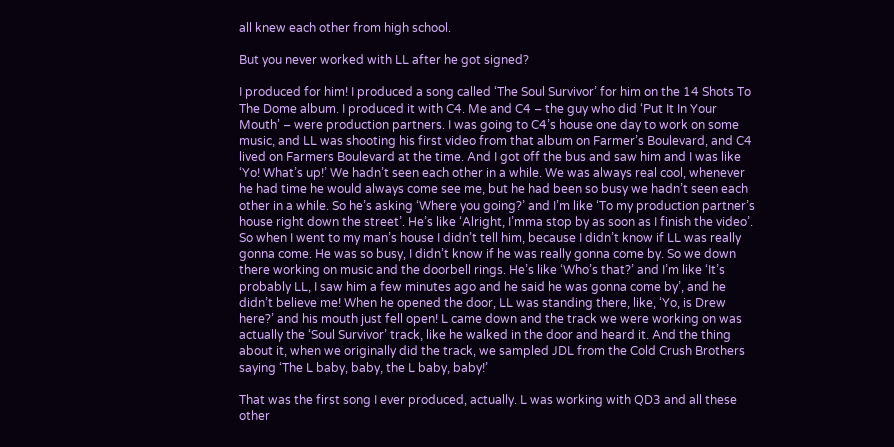all knew each other from high school.

But you never worked with LL after he got signed?

I produced for him! I produced a song called ‘The Soul Survivor’ for him on the 14 Shots To The Dome album. I produced it with C4. Me and C4 – the guy who did ‘Put It In Your Mouth’ – were production partners. I was going to C4’s house one day to work on some music, and LL was shooting his first video from that album on Farmer’s Boulevard, and C4 lived on Farmers Boulevard at the time. And I got off the bus and saw him and I was like ‘Yo! What’s up!’ We hadn’t seen each other in a while. We was always real cool, whenever he had time he would always come see me, but he had been so busy we hadn’t seen each other in a while. So he’s asking ‘Where you going?’ and I’m like ‘To my production partner’s house right down the street’. He’s like ‘Alright, I’mma stop by as soon as I finish the video’. So when I went to my man’s house I didn’t tell him, because I didn’t know if LL was really gonna come. He was so busy, I didn’t know if he was really gonna come by. So we down there working on music and the doorbell rings. He’s like ‘Who’s that?’ and I’m like ‘It’s probably LL, I saw him a few minutes ago and he said he was gonna come by’, and he didn’t believe me! When he opened the door, LL was standing there, like, ‘Yo, is Drew here?’ and his mouth just fell open! L came down and the track we were working on was actually the ‘Soul Survivor’ track, like he walked in the door and heard it. And the thing about it, when we originally did the track, we sampled JDL from the Cold Crush Brothers saying ‘The L baby, baby, the L baby, baby!’

That was the first song I ever produced, actually. L was working with QD3 and all these other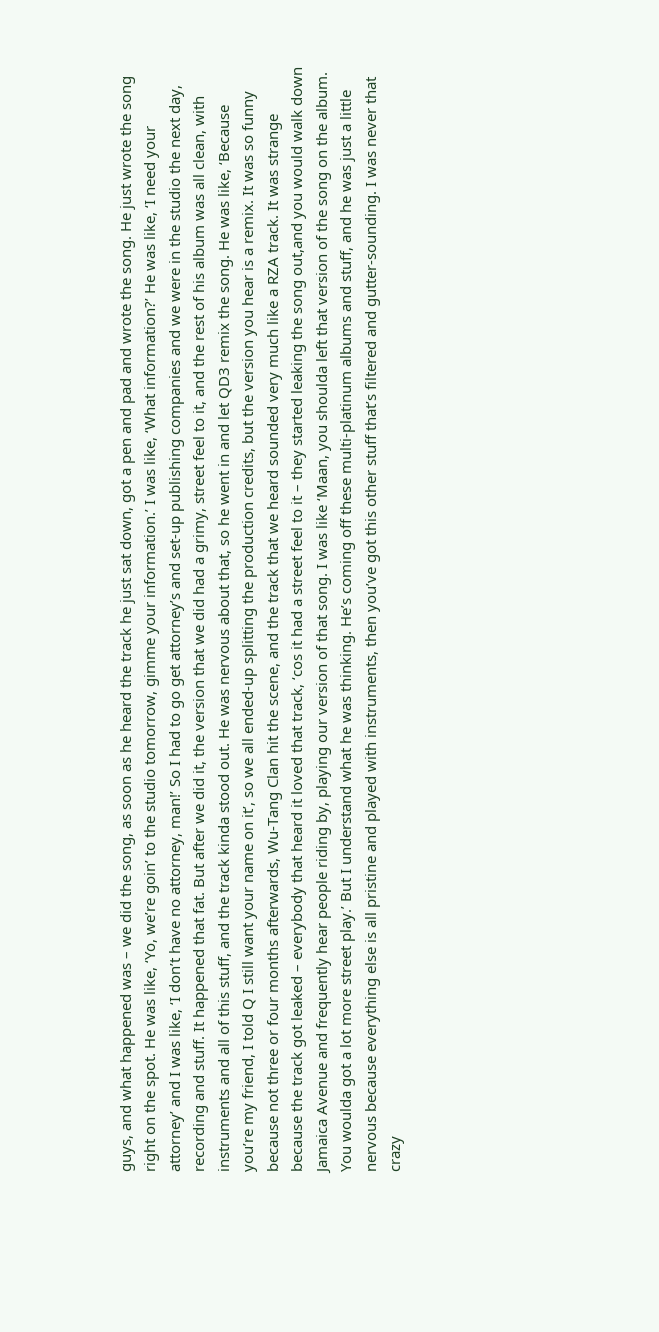guys, and what happened was – we did the song, as soon as he heard the track he just sat down, got a pen and pad and wrote the song. He just wrote the song right on the spot. He was like, ‘Yo, we’re goin’ to the studio tomorrow, gimme your information.’ I was like, ‘What information?’ He was like, ‘I need your attorney’ and I was like, ‘I don’t have no attorney, man!’ So I had to go get attorney’s and set-up publishing companies and we were in the studio the next day, recording and stuff. It happened that fat. But after we did it, the version that we did had a grimy, street feel to it, and the rest of his album was all clean, with instruments and all of this stuff, and the track kinda stood out. He was nervous about that, so he went in and let QD3 remix the song. He was like, ‘Because you’re my friend, I told Q I still want your name on it’, so we all ended-up splitting the production credits, but the version you hear is a remix. It was so funny because not three or four months afterwards, Wu-Tang Clan hit the scene, and the track that we heard sounded very much like a RZA track. It was strange because the track got leaked – everybody that heard it loved that track, ‘cos it had a street feel to it – they started leaking the song out,and you would walk down Jamaica Avenue and frequently hear people riding by, playing our version of that song. I was like ‘Maan, you shoulda left that version of the song on the album. You woulda got a lot more street play.’ But I understand what he was thinking. He’s coming off these multi-platinum albums and stuff, and he was just a little nervous because everything else is all pristine and played with instruments, then you’ve got this other stuff that’s filtered and gutter-sounding. I was never that crazy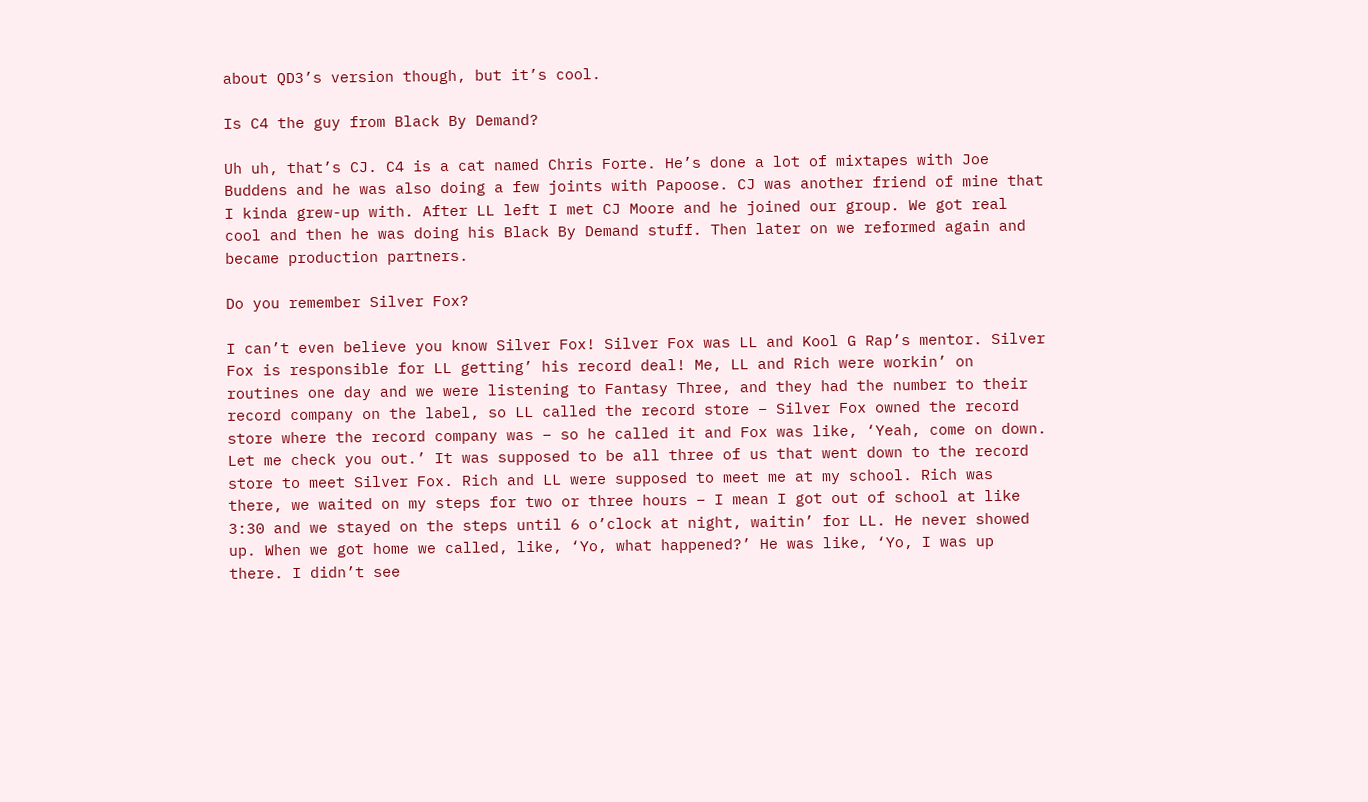about QD3’s version though, but it’s cool.

Is C4 the guy from Black By Demand?

Uh uh, that’s CJ. C4 is a cat named Chris Forte. He’s done a lot of mixtapes with Joe Buddens and he was also doing a few joints with Papoose. CJ was another friend of mine that I kinda grew-up with. After LL left I met CJ Moore and he joined our group. We got real cool and then he was doing his Black By Demand stuff. Then later on we reformed again and became production partners.

Do you remember Silver Fox?

I can’t even believe you know Silver Fox! Silver Fox was LL and Kool G Rap’s mentor. Silver Fox is responsible for LL getting’ his record deal! Me, LL and Rich were workin’ on routines one day and we were listening to Fantasy Three, and they had the number to their record company on the label, so LL called the record store – Silver Fox owned the record store where the record company was – so he called it and Fox was like, ‘Yeah, come on down. Let me check you out.’ It was supposed to be all three of us that went down to the record store to meet Silver Fox. Rich and LL were supposed to meet me at my school. Rich was there, we waited on my steps for two or three hours – I mean I got out of school at like 3:30 and we stayed on the steps until 6 o’clock at night, waitin’ for LL. He never showed up. When we got home we called, like, ‘Yo, what happened?’ He was like, ‘Yo, I was up there. I didn’t see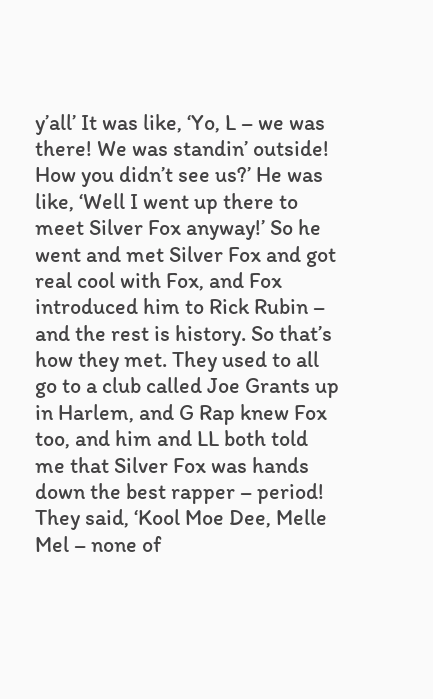y’all’ It was like, ‘Yo, L – we was there! We was standin’ outside! How you didn’t see us?’ He was like, ‘Well I went up there to meet Silver Fox anyway!’ So he went and met Silver Fox and got real cool with Fox, and Fox introduced him to Rick Rubin – and the rest is history. So that’s how they met. They used to all go to a club called Joe Grants up in Harlem, and G Rap knew Fox too, and him and LL both told me that Silver Fox was hands down the best rapper – period! They said, ‘Kool Moe Dee, Melle Mel – none of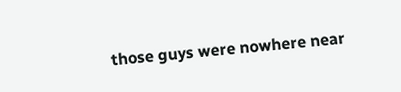those guys were nowhere near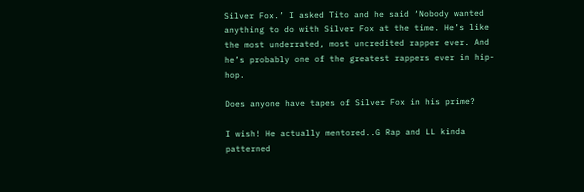Silver Fox.’ I asked Tito and he said ‘Nobody wanted anything to do with Silver Fox at the time. He’s like the most underrated, most uncredited rapper ever. And he’s probably one of the greatest rappers ever in hip-hop.

Does anyone have tapes of Silver Fox in his prime?

I wish! He actually mentored..G Rap and LL kinda patterned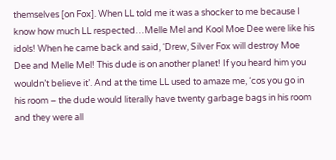themselves [on Fox]. When LL told me it was a shocker to me because I know how much LL respected…Melle Mel and Kool Moe Dee were like his idols! When he came back and said, ‘Drew, Silver Fox will destroy Moe Dee and Melle Mel! This dude is on another planet! If you heard him you wouldn’t believe it’. And at the time LL used to amaze me, ‘cos you go in his room – the dude would literally have twenty garbage bags in his room and they were all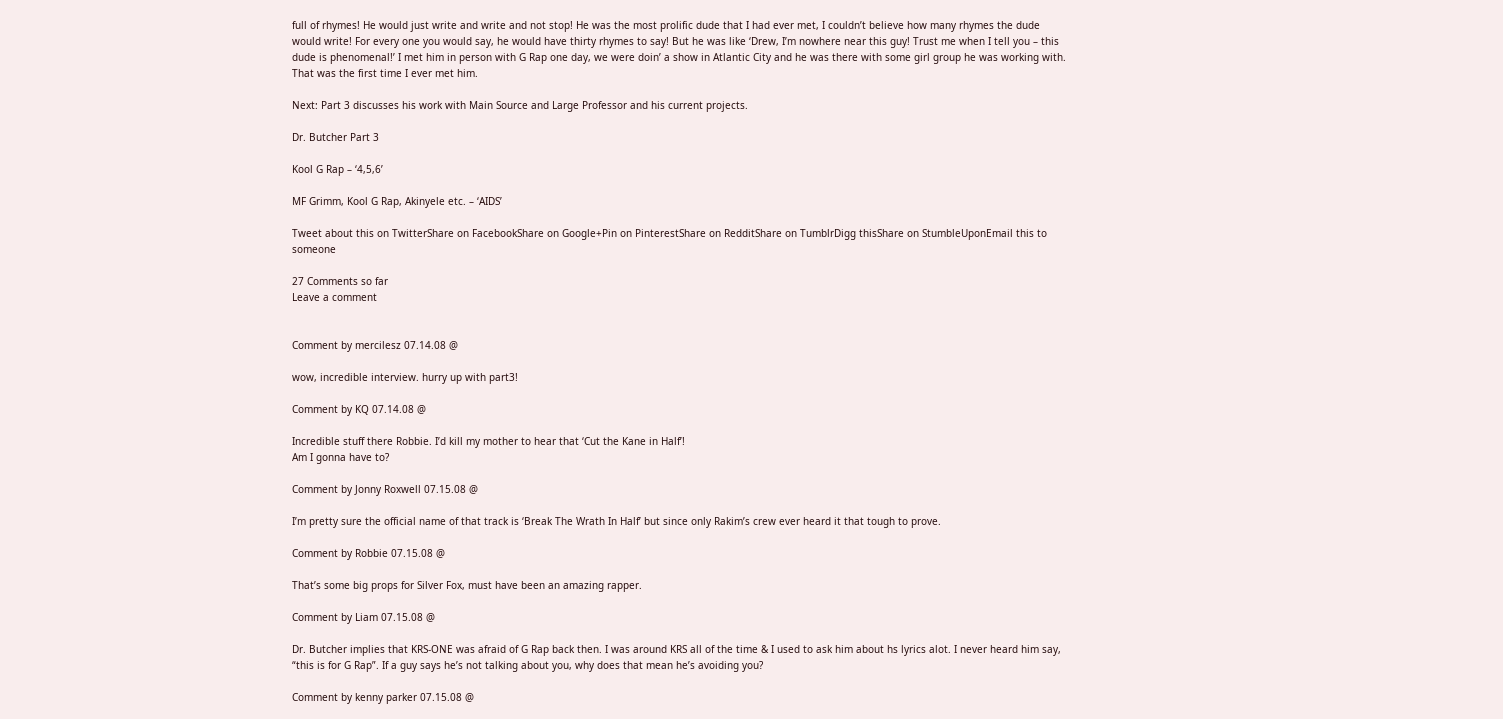full of rhymes! He would just write and write and not stop! He was the most prolific dude that I had ever met, I couldn’t believe how many rhymes the dude would write! For every one you would say, he would have thirty rhymes to say! But he was like ‘Drew, I’m nowhere near this guy! Trust me when I tell you – this dude is phenomenal!’ I met him in person with G Rap one day, we were doin’ a show in Atlantic City and he was there with some girl group he was working with. That was the first time I ever met him.

Next: Part 3 discusses his work with Main Source and Large Professor and his current projects.

Dr. Butcher Part 3

Kool G Rap – ‘4,5,6’

MF Grimm, Kool G Rap, Akinyele etc. – ‘AIDS’

Tweet about this on TwitterShare on FacebookShare on Google+Pin on PinterestShare on RedditShare on TumblrDigg thisShare on StumbleUponEmail this to someone

27 Comments so far
Leave a comment


Comment by mercilesz 07.14.08 @

wow, incredible interview. hurry up with part3!

Comment by KQ 07.14.08 @

Incredible stuff there Robbie. I’d kill my mother to hear that ‘Cut the Kane in Half’!
Am I gonna have to?

Comment by Jonny Roxwell 07.15.08 @

I’m pretty sure the official name of that track is ‘Break The Wrath In Half’ but since only Rakim’s crew ever heard it that tough to prove.

Comment by Robbie 07.15.08 @

That’s some big props for Silver Fox, must have been an amazing rapper.

Comment by Liam 07.15.08 @

Dr. Butcher implies that KRS-ONE was afraid of G Rap back then. I was around KRS all of the time & I used to ask him about hs lyrics alot. I never heard him say, “this is for G Rap”. If a guy says he’s not talking about you, why does that mean he’s avoiding you?

Comment by kenny parker 07.15.08 @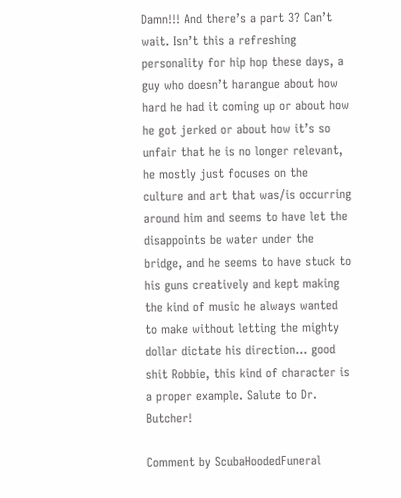Damn!!! And there’s a part 3? Can’t wait. Isn’t this a refreshing personality for hip hop these days, a guy who doesn’t harangue about how hard he had it coming up or about how he got jerked or about how it’s so unfair that he is no longer relevant, he mostly just focuses on the culture and art that was/is occurring around him and seems to have let the disappoints be water under the bridge, and he seems to have stuck to his guns creatively and kept making the kind of music he always wanted to make without letting the mighty dollar dictate his direction… good shit Robbie, this kind of character is a proper example. Salute to Dr. Butcher!

Comment by ScubaHoodedFuneral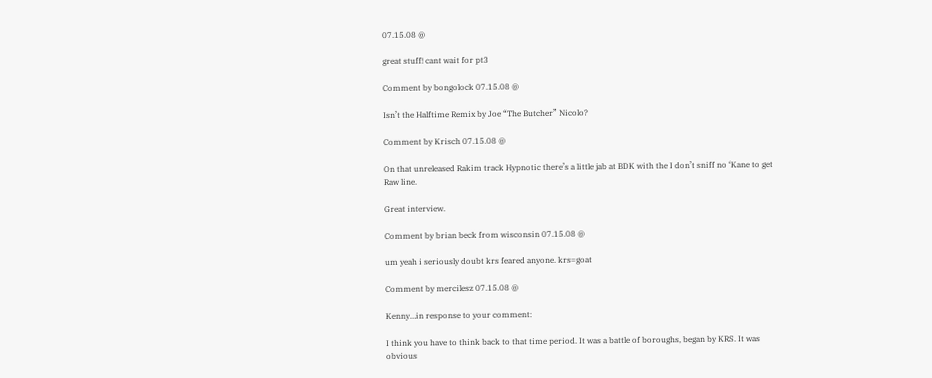07.15.08 @

great stuff! cant wait for pt3

Comment by bongolock 07.15.08 @

Isn’t the Halftime Remix by Joe “The Butcher” Nicolo?

Comment by Krisch 07.15.08 @

On that unreleased Rakim track Hypnotic there’s a little jab at BDK with the I don’t sniff no ‘Kane to get Raw line.

Great interview.

Comment by brian beck from wisconsin 07.15.08 @

um yeah i seriously doubt krs feared anyone. krs=goat

Comment by mercilesz 07.15.08 @

Kenny…in response to your comment:

I think you have to think back to that time period. It was a battle of boroughs, began by KRS. It was obvious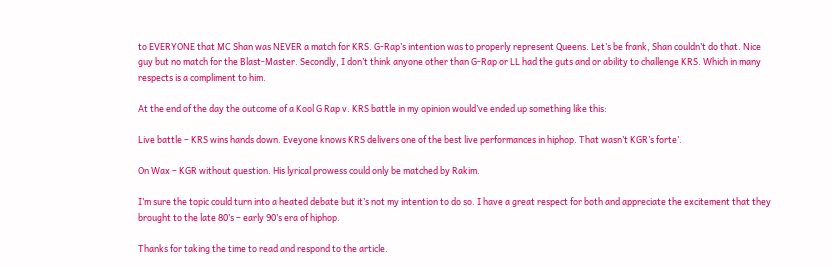to EVERYONE that MC Shan was NEVER a match for KRS. G-Rap’s intention was to properly represent Queens. Let’s be frank, Shan couldn’t do that. Nice guy but no match for the Blast-Master. Secondly, I don’t think anyone other than G-Rap or LL had the guts and or ability to challenge KRS. Which in many respects is a compliment to him.

At the end of the day the outcome of a Kool G Rap v. KRS battle in my opinion would’ve ended up something like this:

Live battle – KRS wins hands down. Eveyone knows KRS delivers one of the best live performances in hiphop. That wasn’t KGR’s forte’.

On Wax – KGR without question. His lyrical prowess could only be matched by Rakim.

I’m sure the topic could turn into a heated debate but it’s not my intention to do so. I have a great respect for both and appreciate the excitement that they brought to the late 80’s – early 90’s era of hiphop.

Thanks for taking the time to read and respond to the article.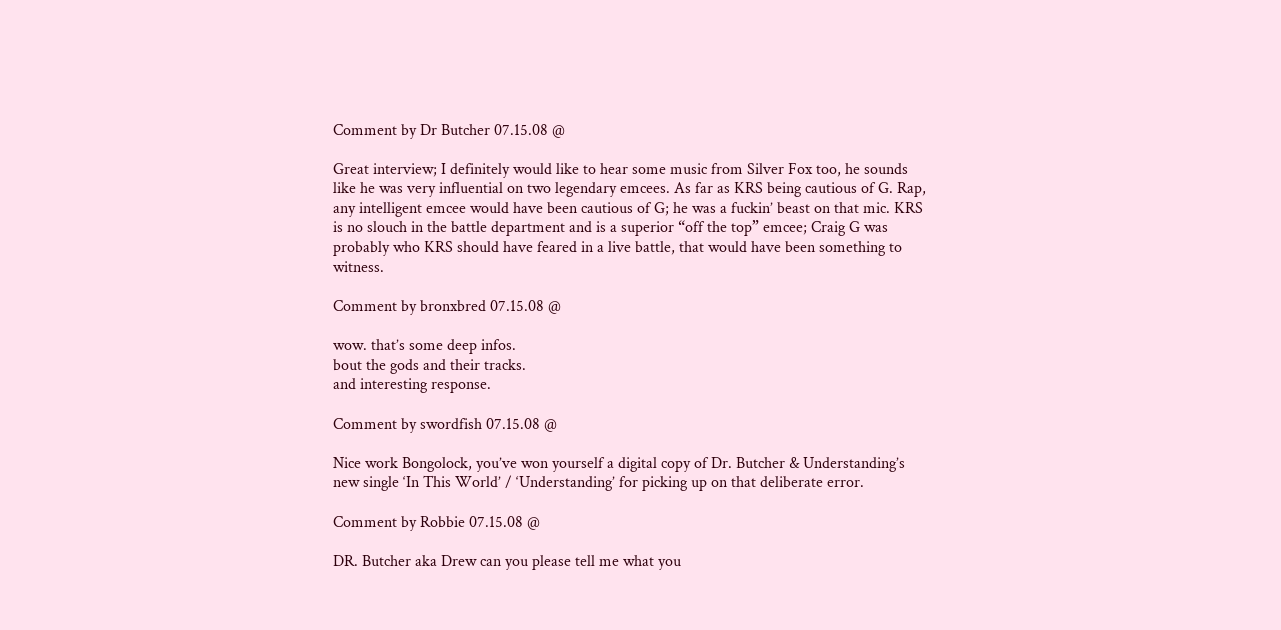Comment by Dr Butcher 07.15.08 @

Great interview; I definitely would like to hear some music from Silver Fox too, he sounds like he was very influential on two legendary emcees. As far as KRS being cautious of G. Rap, any intelligent emcee would have been cautious of G; he was a fuckin’ beast on that mic. KRS is no slouch in the battle department and is a superior “off the top” emcee; Craig G was probably who KRS should have feared in a live battle, that would have been something to witness.

Comment by bronxbred 07.15.08 @

wow. that’s some deep infos.
bout the gods and their tracks.
and interesting response.

Comment by swordfish 07.15.08 @

Nice work Bongolock, you’ve won yourself a digital copy of Dr. Butcher & Understanding’s new single ‘In This World’ / ‘Understanding’ for picking up on that deliberate error.

Comment by Robbie 07.15.08 @

DR. Butcher aka Drew can you please tell me what you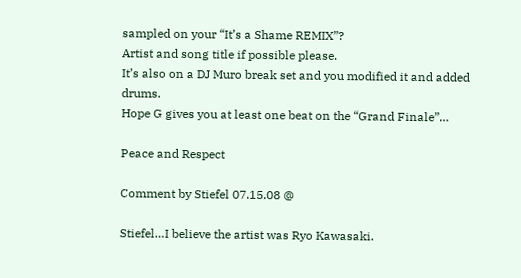sampled on your “It’s a Shame REMIX”?
Artist and song title if possible please.
It’s also on a DJ Muro break set and you modified it and added drums.
Hope G gives you at least one beat on the “Grand Finale”…

Peace and Respect

Comment by Stiefel 07.15.08 @

Stiefel…I believe the artist was Ryo Kawasaki.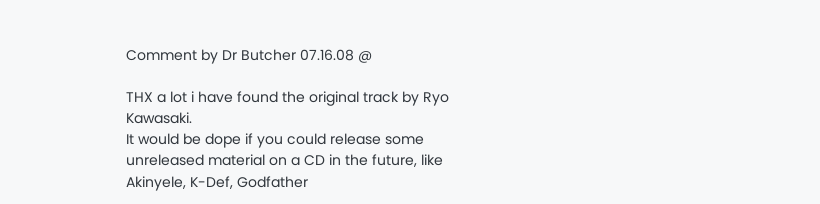Comment by Dr Butcher 07.16.08 @

THX a lot i have found the original track by Ryo Kawasaki.
It would be dope if you could release some unreleased material on a CD in the future, like Akinyele, K-Def, Godfather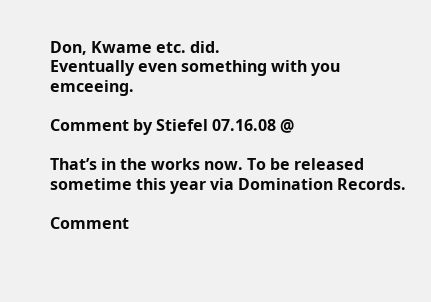Don, Kwame etc. did.
Eventually even something with you emceeing.

Comment by Stiefel 07.16.08 @

That’s in the works now. To be released sometime this year via Domination Records.

Comment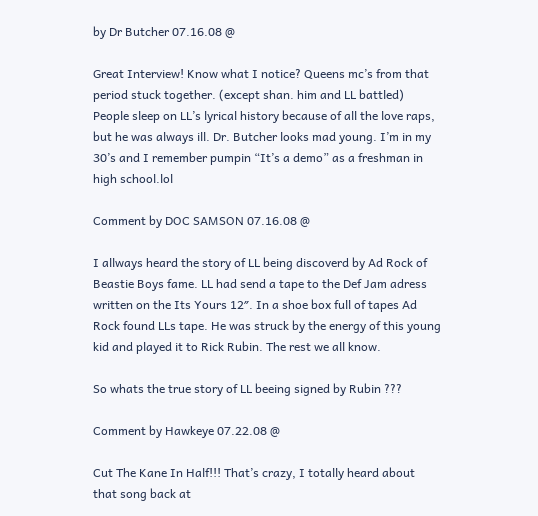by Dr Butcher 07.16.08 @

Great Interview! Know what I notice? Queens mc’s from that period stuck together. (except shan. him and LL battled) People sleep on LL’s lyrical history because of all the love raps, but he was always ill. Dr. Butcher looks mad young. I’m in my 30’s and I remember pumpin “It’s a demo” as a freshman in high school.lol

Comment by DOC SAMSON 07.16.08 @

I allways heard the story of LL being discoverd by Ad Rock of Beastie Boys fame. LL had send a tape to the Def Jam adress written on the Its Yours 12″. In a shoe box full of tapes Ad Rock found LLs tape. He was struck by the energy of this young kid and played it to Rick Rubin. The rest we all know.

So whats the true story of LL beeing signed by Rubin ???

Comment by Hawkeye 07.22.08 @

Cut The Kane In Half!!! That’s crazy, I totally heard about that song back at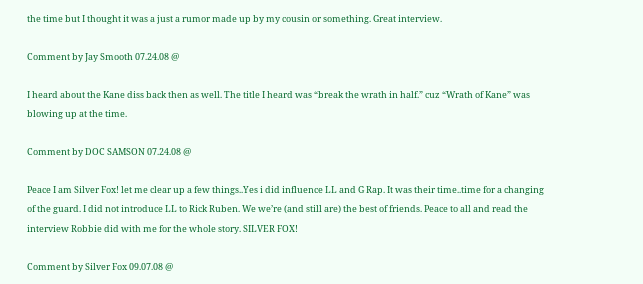the time but I thought it was a just a rumor made up by my cousin or something. Great interview.

Comment by Jay Smooth 07.24.08 @

I heard about the Kane diss back then as well. The title I heard was “break the wrath in half.” cuz “Wrath of Kane” was blowing up at the time.

Comment by DOC SAMSON 07.24.08 @

Peace I am Silver Fox! let me clear up a few things..Yes i did influence LL and G Rap. It was their time..time for a changing of the guard. I did not introduce LL to Rick Ruben. We we’re (and still are) the best of friends. Peace to all and read the interview Robbie did with me for the whole story. SILVER FOX!

Comment by Silver Fox 09.07.08 @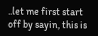..let me first start off by sayin, this is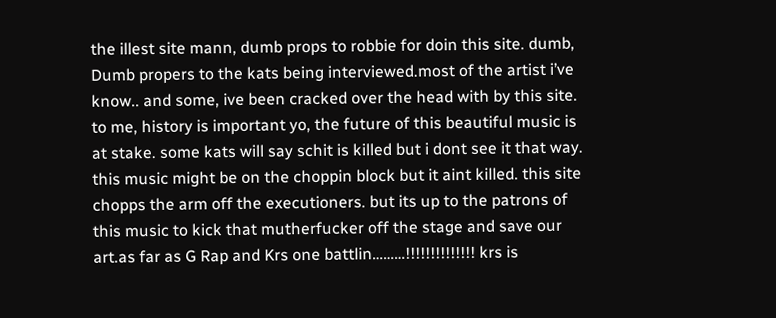the illest site mann, dumb props to robbie for doin this site. dumb, Dumb propers to the kats being interviewed.most of the artist i’ve know.. and some, ive been cracked over the head with by this site. to me, history is important yo, the future of this beautiful music is at stake. some kats will say schit is killed but i dont see it that way. this music might be on the choppin block but it aint killed. this site chopps the arm off the executioners. but its up to the patrons of this music to kick that mutherfucker off the stage and save our art.as far as G Rap and Krs one battlin………!!!!!!!!!!!!!! krs is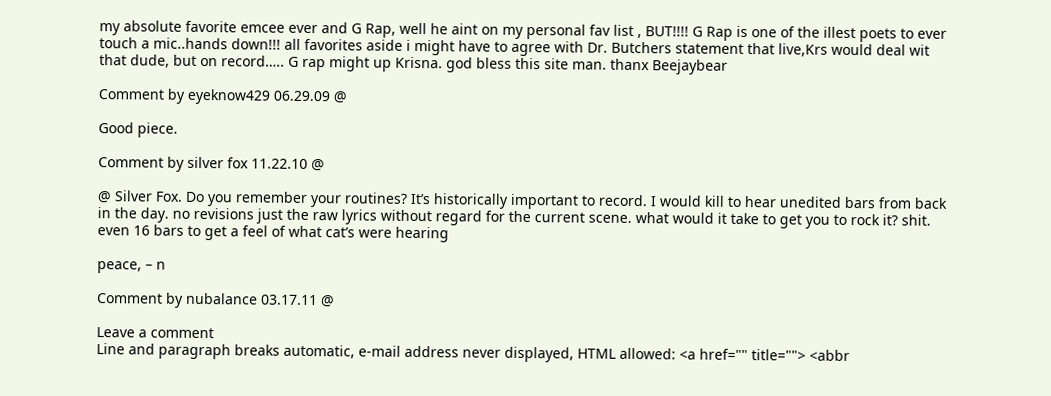my absolute favorite emcee ever and G Rap, well he aint on my personal fav list , BUT!!!! G Rap is one of the illest poets to ever touch a mic..hands down!!! all favorites aside i might have to agree with Dr. Butchers statement that live,Krs would deal wit that dude, but on record….. G rap might up Krisna. god bless this site man. thanx Beejaybear

Comment by eyeknow429 06.29.09 @

Good piece.

Comment by silver fox 11.22.10 @

@ Silver Fox. Do you remember your routines? It’s historically important to record. I would kill to hear unedited bars from back in the day. no revisions just the raw lyrics without regard for the current scene. what would it take to get you to rock it? shit. even 16 bars to get a feel of what cat’s were hearing

peace, – n

Comment by nubalance 03.17.11 @

Leave a comment
Line and paragraph breaks automatic, e-mail address never displayed, HTML allowed: <a href="" title=""> <abbr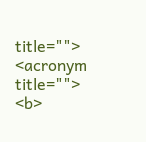title=""> <acronym title=""> <b>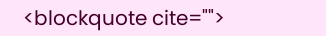<blockquote cite="">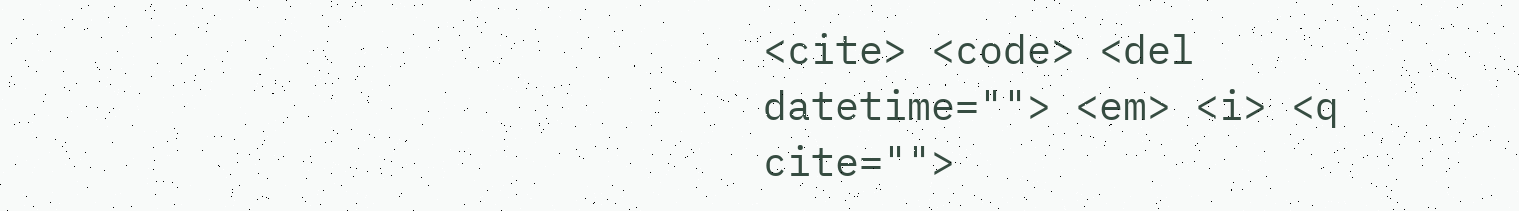<cite> <code> <del datetime=""> <em> <i> <q cite="">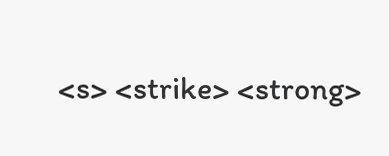<s> <strike> <strong>